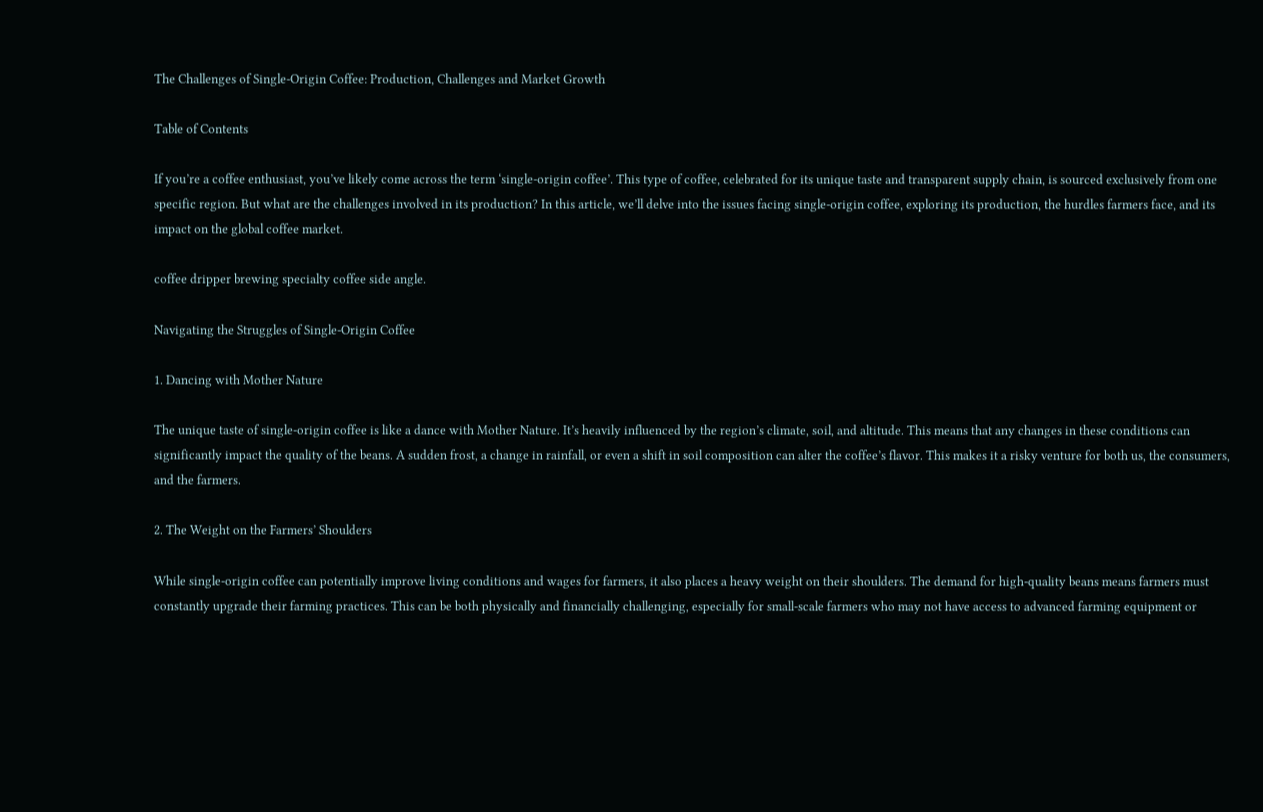The Challenges of Single-Origin Coffee: Production, Challenges and Market Growth

Table of Contents

If you’re a coffee enthusiast, you’ve likely come across the term ‘single-origin coffee’. This type of coffee, celebrated for its unique taste and transparent supply chain, is sourced exclusively from one specific region. But what are the challenges involved in its production? In this article, we’ll delve into the issues facing single-origin coffee, exploring its production, the hurdles farmers face, and its impact on the global coffee market.

coffee dripper brewing specialty coffee side angle.

Navigating the Struggles of Single-Origin Coffee

1. Dancing with Mother Nature

The unique taste of single-origin coffee is like a dance with Mother Nature. It’s heavily influenced by the region’s climate, soil, and altitude. This means that any changes in these conditions can significantly impact the quality of the beans. A sudden frost, a change in rainfall, or even a shift in soil composition can alter the coffee’s flavor. This makes it a risky venture for both us, the consumers, and the farmers.

2. The Weight on the Farmers’ Shoulders

While single-origin coffee can potentially improve living conditions and wages for farmers, it also places a heavy weight on their shoulders. The demand for high-quality beans means farmers must constantly upgrade their farming practices. This can be both physically and financially challenging, especially for small-scale farmers who may not have access to advanced farming equipment or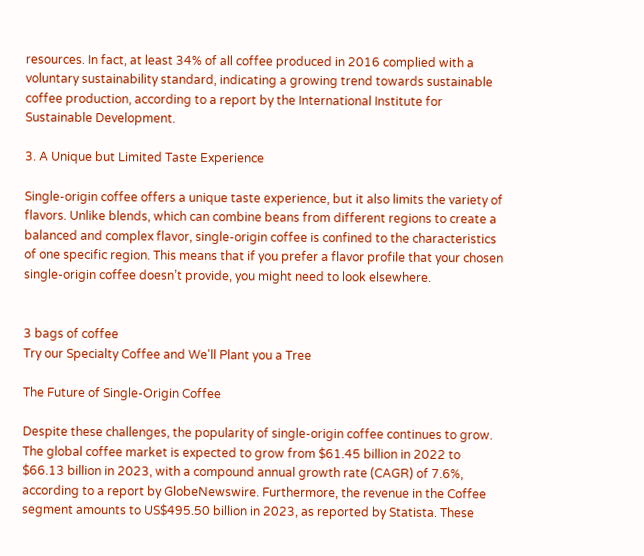resources. In fact, at least 34% of all coffee produced in 2016 complied with a voluntary sustainability standard, indicating a growing trend towards sustainable coffee production, according to a report by the International Institute for Sustainable Development.

3. A Unique but Limited Taste Experience

Single-origin coffee offers a unique taste experience, but it also limits the variety of flavors. Unlike blends, which can combine beans from different regions to create a balanced and complex flavor, single-origin coffee is confined to the characteristics of one specific region. This means that if you prefer a flavor profile that your chosen single-origin coffee doesn’t provide, you might need to look elsewhere.


3 bags of coffee
Try our Specialty Coffee and We'll Plant you a Tree

The Future of Single-Origin Coffee

Despite these challenges, the popularity of single-origin coffee continues to grow. The global coffee market is expected to grow from $61.45 billion in 2022 to $66.13 billion in 2023, with a compound annual growth rate (CAGR) of 7.6%, according to a report by GlobeNewswire. Furthermore, the revenue in the Coffee segment amounts to US$495.50 billion in 2023, as reported by Statista. These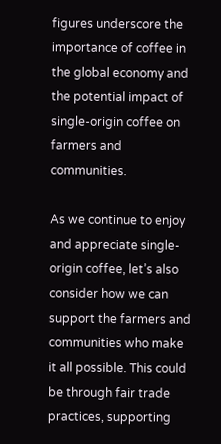figures underscore the importance of coffee in the global economy and the potential impact of single-origin coffee on farmers and communities.

As we continue to enjoy and appreciate single-origin coffee, let’s also consider how we can support the farmers and communities who make it all possible. This could be through fair trade practices, supporting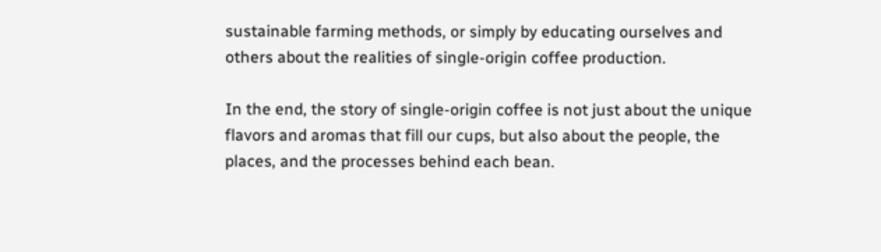sustainable farming methods, or simply by educating ourselves and others about the realities of single-origin coffee production.

In the end, the story of single-origin coffee is not just about the unique flavors and aromas that fill our cups, but also about the people, the places, and the processes behind each bean.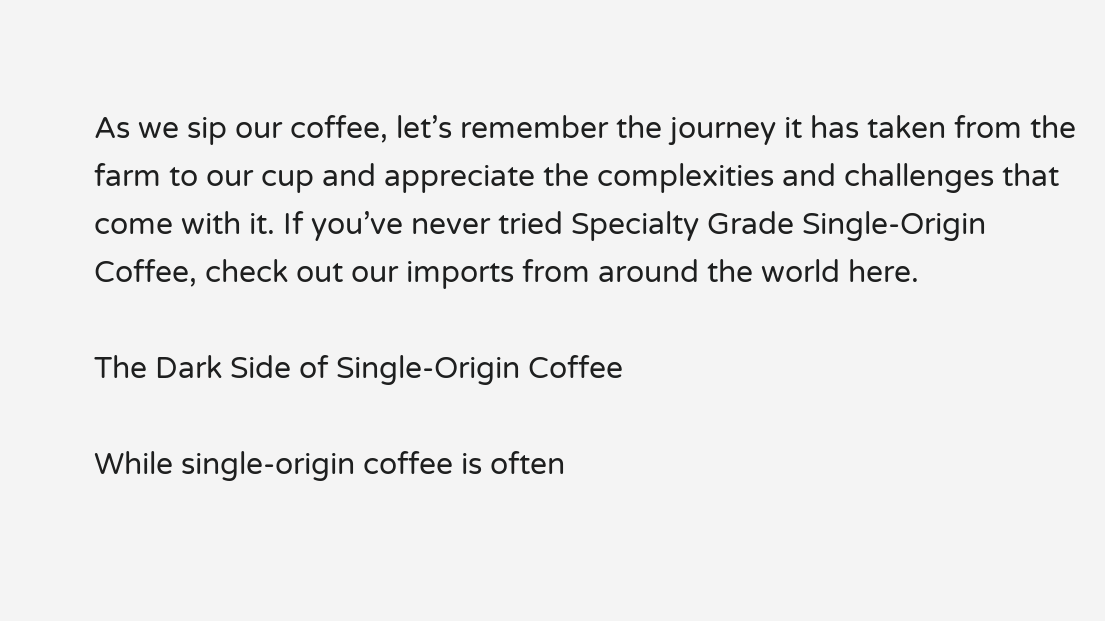As we sip our coffee, let’s remember the journey it has taken from the farm to our cup and appreciate the complexities and challenges that come with it. If you’ve never tried Specialty Grade Single-Origin Coffee, check out our imports from around the world here.

The Dark Side of Single-Origin Coffee

While single-origin coffee is often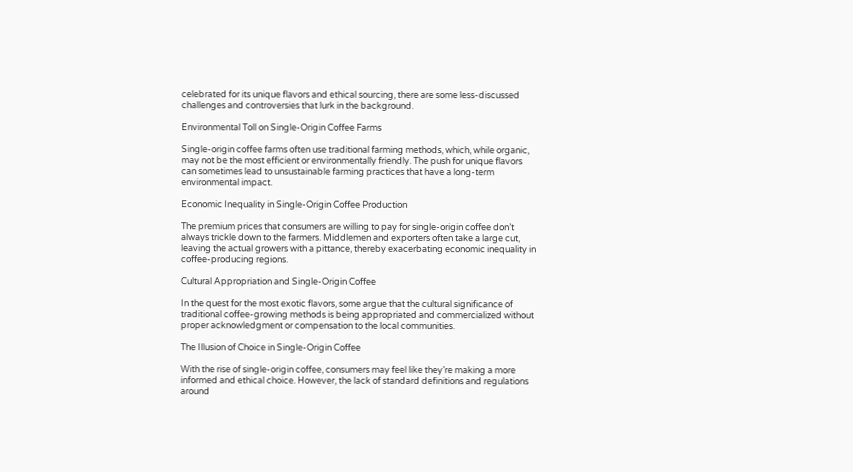celebrated for its unique flavors and ethical sourcing, there are some less-discussed challenges and controversies that lurk in the background.

Environmental Toll on Single-Origin Coffee Farms

Single-origin coffee farms often use traditional farming methods, which, while organic, may not be the most efficient or environmentally friendly. The push for unique flavors can sometimes lead to unsustainable farming practices that have a long-term environmental impact.

Economic Inequality in Single-Origin Coffee Production

The premium prices that consumers are willing to pay for single-origin coffee don’t always trickle down to the farmers. Middlemen and exporters often take a large cut, leaving the actual growers with a pittance, thereby exacerbating economic inequality in coffee-producing regions.

Cultural Appropriation and Single-Origin Coffee

In the quest for the most exotic flavors, some argue that the cultural significance of traditional coffee-growing methods is being appropriated and commercialized without proper acknowledgment or compensation to the local communities.

The Illusion of Choice in Single-Origin Coffee

With the rise of single-origin coffee, consumers may feel like they’re making a more informed and ethical choice. However, the lack of standard definitions and regulations around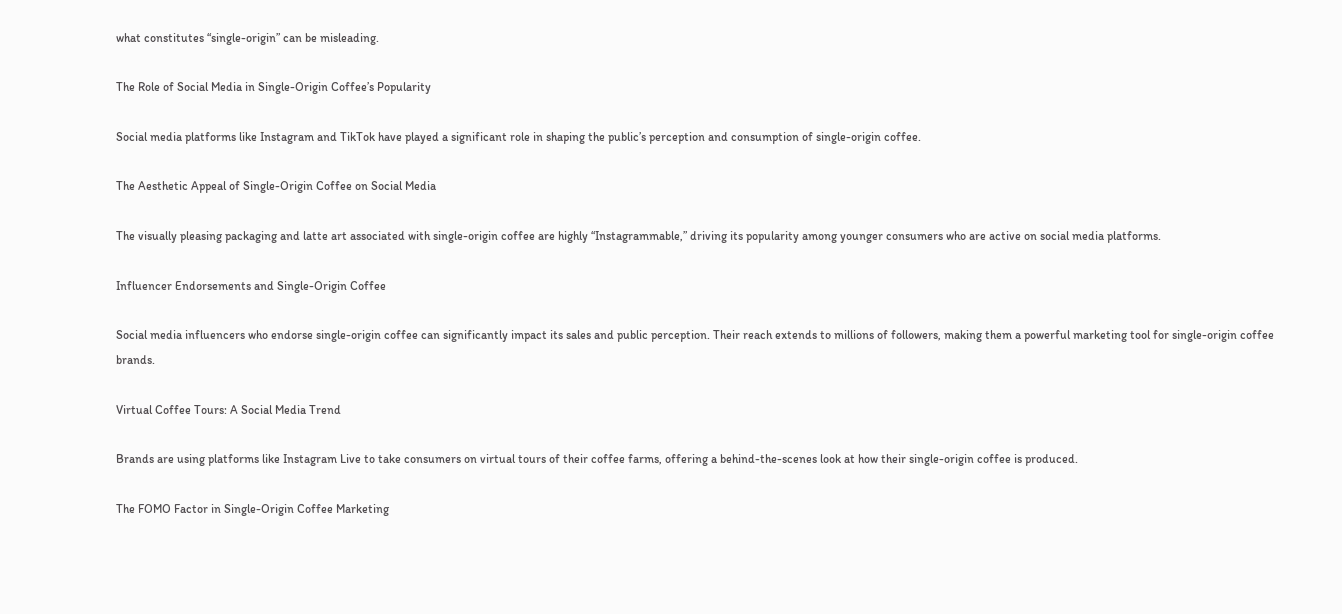what constitutes “single-origin” can be misleading.

The Role of Social Media in Single-Origin Coffee’s Popularity

Social media platforms like Instagram and TikTok have played a significant role in shaping the public’s perception and consumption of single-origin coffee.

The Aesthetic Appeal of Single-Origin Coffee on Social Media

The visually pleasing packaging and latte art associated with single-origin coffee are highly “Instagrammable,” driving its popularity among younger consumers who are active on social media platforms.

Influencer Endorsements and Single-Origin Coffee

Social media influencers who endorse single-origin coffee can significantly impact its sales and public perception. Their reach extends to millions of followers, making them a powerful marketing tool for single-origin coffee brands.

Virtual Coffee Tours: A Social Media Trend

Brands are using platforms like Instagram Live to take consumers on virtual tours of their coffee farms, offering a behind-the-scenes look at how their single-origin coffee is produced.

The FOMO Factor in Single-Origin Coffee Marketing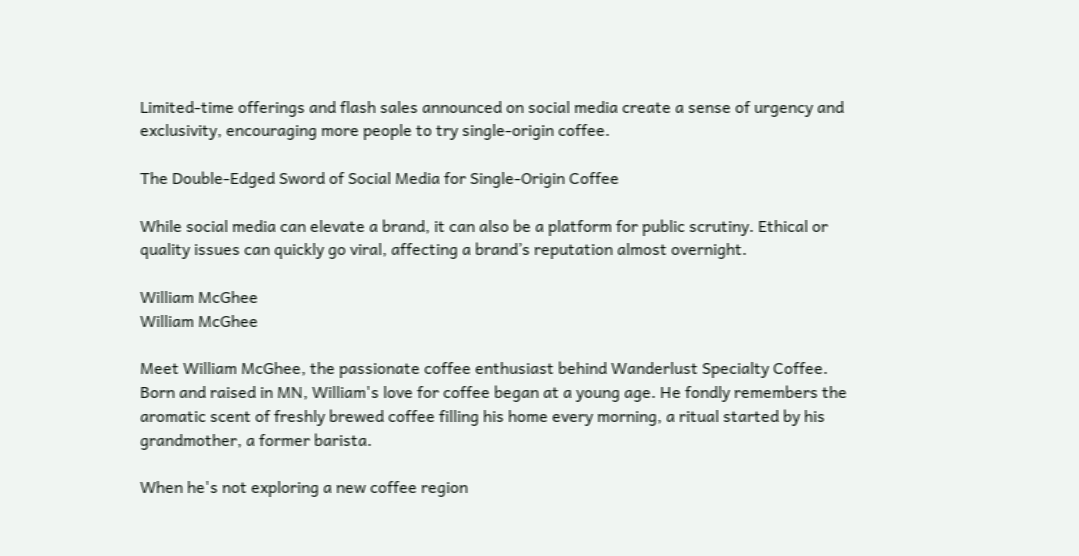Limited-time offerings and flash sales announced on social media create a sense of urgency and exclusivity, encouraging more people to try single-origin coffee.

The Double-Edged Sword of Social Media for Single-Origin Coffee

While social media can elevate a brand, it can also be a platform for public scrutiny. Ethical or quality issues can quickly go viral, affecting a brand’s reputation almost overnight.

William McGhee
William McGhee

Meet William McGhee, the passionate coffee enthusiast behind Wanderlust Specialty Coffee. Born and raised in MN, William's love for coffee began at a young age. He fondly remembers the aromatic scent of freshly brewed coffee filling his home every morning, a ritual started by his grandmother, a former barista.

When he's not exploring a new coffee region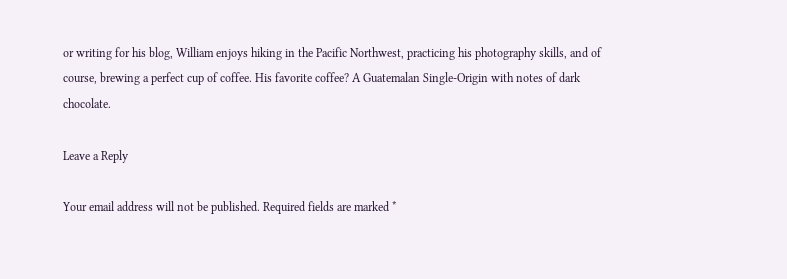or writing for his blog, William enjoys hiking in the Pacific Northwest, practicing his photography skills, and of course, brewing a perfect cup of coffee. His favorite coffee? A Guatemalan Single-Origin with notes of dark chocolate.

Leave a Reply

Your email address will not be published. Required fields are marked *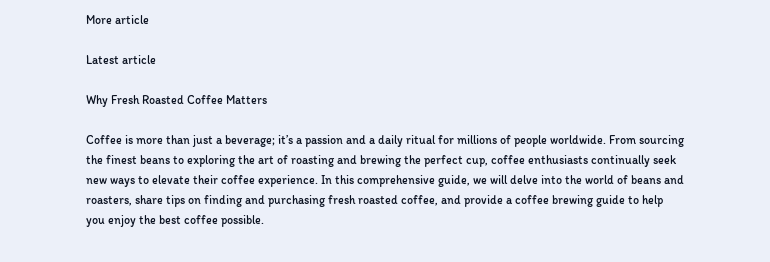More article

Latest article

Why Fresh Roasted Coffee Matters

Coffee is more than just a beverage; it’s a passion and a daily ritual for millions of people worldwide. From sourcing the finest beans to exploring the art of roasting and brewing the perfect cup, coffee enthusiasts continually seek new ways to elevate their coffee experience. In this comprehensive guide, we will delve into the world of beans and roasters, share tips on finding and purchasing fresh roasted coffee, and provide a coffee brewing guide to help you enjoy the best coffee possible.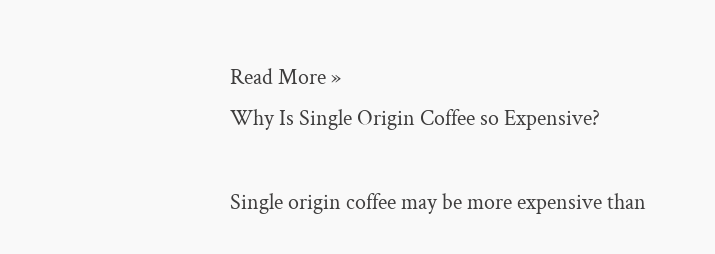Read More »
Why Is Single Origin Coffee so Expensive?

Single origin coffee may be more expensive than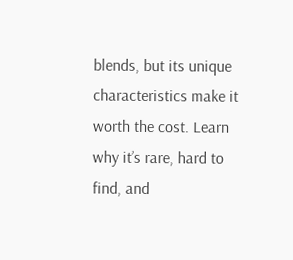blends, but its unique characteristics make it worth the cost. Learn why it’s rare, hard to find, and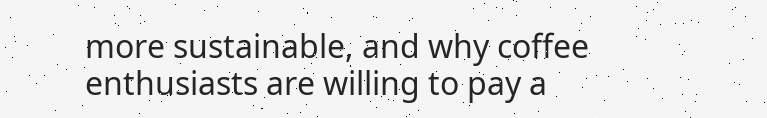more sustainable, and why coffee enthusiasts are willing to pay a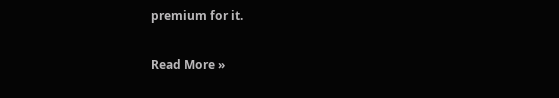premium for it.

Read More »